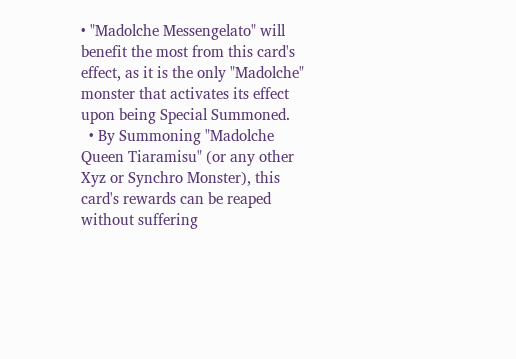• "Madolche Messengelato" will benefit the most from this card's effect, as it is the only "Madolche" monster that activates its effect upon being Special Summoned.
  • By Summoning "Madolche Queen Tiaramisu" (or any other Xyz or Synchro Monster), this card's rewards can be reaped without suffering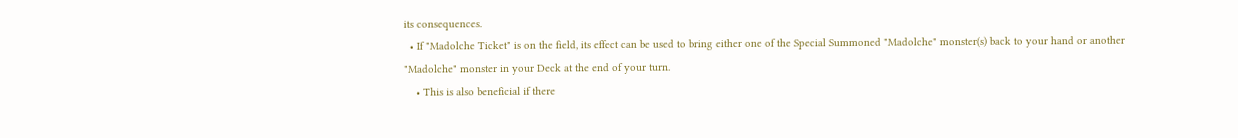its consequences.
  • If "Madolche Ticket" is on the field, its effect can be used to bring either one of the Special Summoned "Madolche" monster(s) back to your hand or another "Madolche" monster in your Deck at the end of your turn.
    • This is also beneficial if there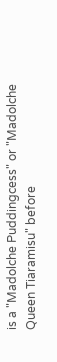is a "Madolche Puddingcess" or "Madolche Queen Tiaramisu" before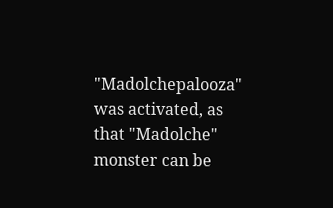"Madolchepalooza" was activated, as that "Madolche" monster can be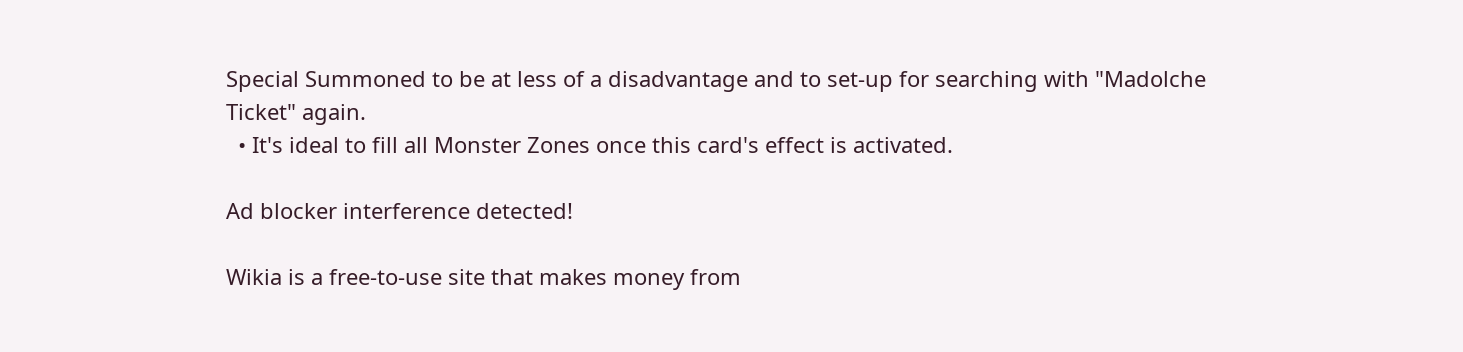Special Summoned to be at less of a disadvantage and to set-up for searching with "Madolche Ticket" again.
  • It's ideal to fill all Monster Zones once this card's effect is activated.

Ad blocker interference detected!

Wikia is a free-to-use site that makes money from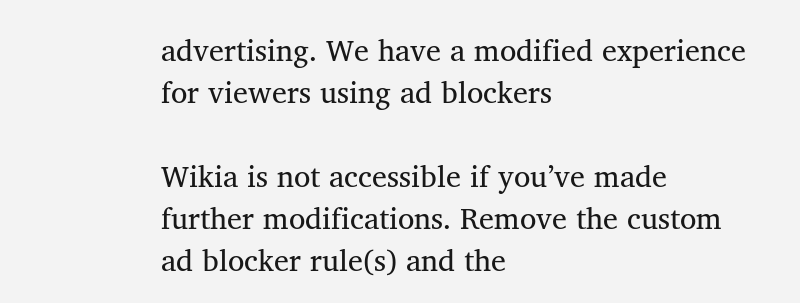advertising. We have a modified experience for viewers using ad blockers

Wikia is not accessible if you’ve made further modifications. Remove the custom ad blocker rule(s) and the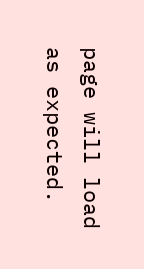page will load as expected.